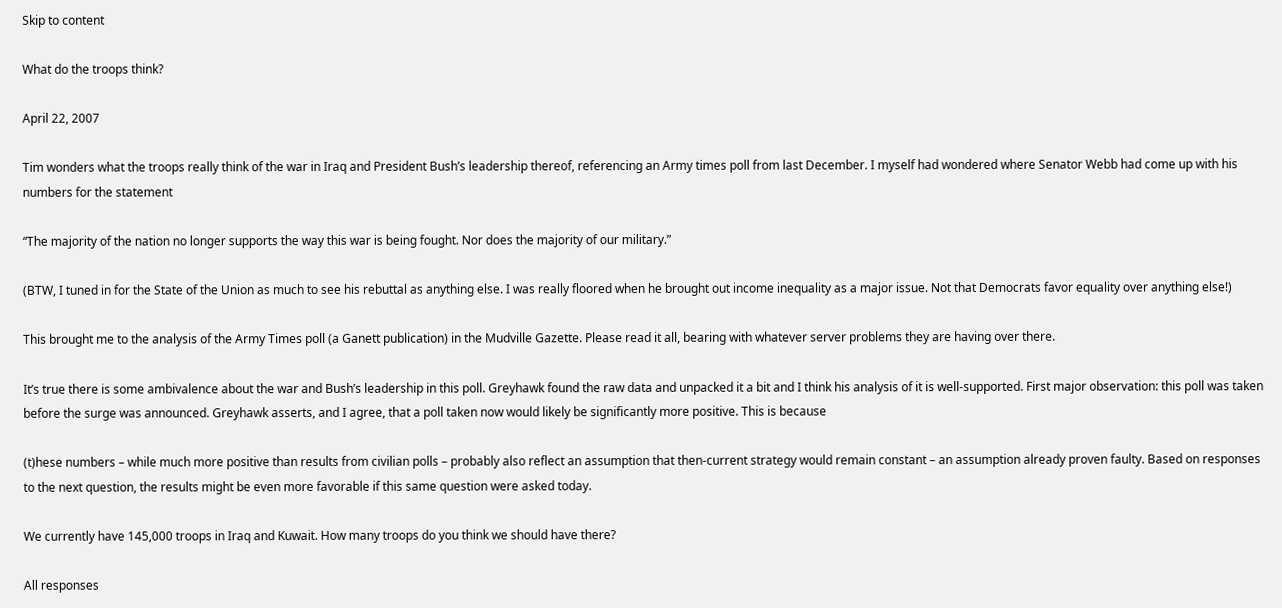Skip to content

What do the troops think?

April 22, 2007

Tim wonders what the troops really think of the war in Iraq and President Bush’s leadership thereof, referencing an Army times poll from last December. I myself had wondered where Senator Webb had come up with his numbers for the statement

“The majority of the nation no longer supports the way this war is being fought. Nor does the majority of our military.”

(BTW, I tuned in for the State of the Union as much to see his rebuttal as anything else. I was really floored when he brought out income inequality as a major issue. Not that Democrats favor equality over anything else!)

This brought me to the analysis of the Army Times poll (a Ganett publication) in the Mudville Gazette. Please read it all, bearing with whatever server problems they are having over there.

It’s true there is some ambivalence about the war and Bush’s leadership in this poll. Greyhawk found the raw data and unpacked it a bit and I think his analysis of it is well-supported. First major observation: this poll was taken before the surge was announced. Greyhawk asserts, and I agree, that a poll taken now would likely be significantly more positive. This is because

(t)hese numbers – while much more positive than results from civilian polls – probably also reflect an assumption that then-current strategy would remain constant – an assumption already proven faulty. Based on responses to the next question, the results might be even more favorable if this same question were asked today.

We currently have 145,000 troops in Iraq and Kuwait. How many troops do you think we should have there?

All responses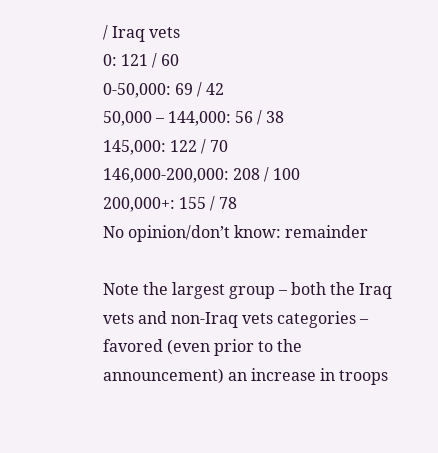/ Iraq vets
0: 121 / 60
0-50,000: 69 / 42
50,000 – 144,000: 56 / 38
145,000: 122 / 70
146,000-200,000: 208 / 100
200,000+: 155 / 78
No opinion/don’t know: remainder

Note the largest group – both the Iraq vets and non-Iraq vets categories – favored (even prior to the announcement) an increase in troops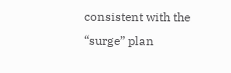consistent with the “surge” plan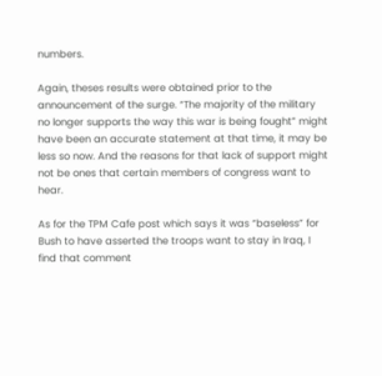numbers.

Again, theses results were obtained prior to the announcement of the surge. “The majority of the military no longer supports the way this war is being fought” might have been an accurate statement at that time, it may be less so now. And the reasons for that lack of support might not be ones that certain members of congress want to hear.

As for the TPM Cafe post which says it was “baseless” for Bush to have asserted the troops want to stay in Iraq, I find that comment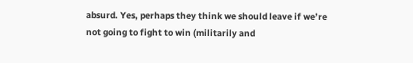absurd. Yes, perhaps they think we should leave if we’re not going to fight to win (militarily and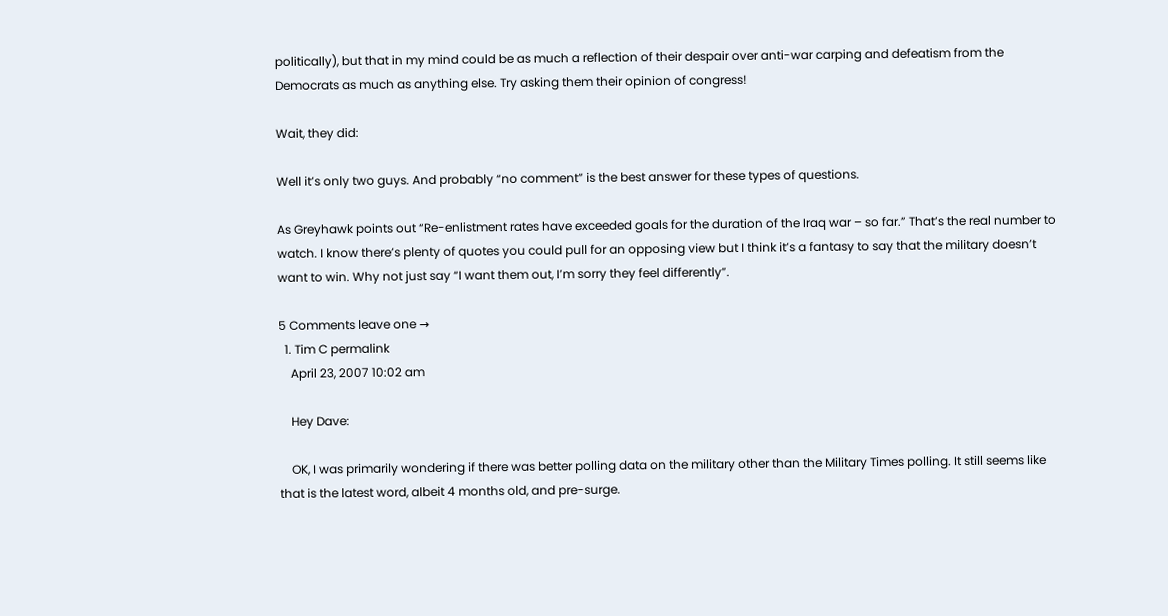politically), but that in my mind could be as much a reflection of their despair over anti-war carping and defeatism from the Democrats as much as anything else. Try asking them their opinion of congress!

Wait, they did:

Well it’s only two guys. And probably “no comment” is the best answer for these types of questions.

As Greyhawk points out “Re-enlistment rates have exceeded goals for the duration of the Iraq war – so far.” That’s the real number to watch. I know there’s plenty of quotes you could pull for an opposing view but I think it’s a fantasy to say that the military doesn’t want to win. Why not just say “I want them out, I’m sorry they feel differently”.

5 Comments leave one →
  1. Tim C permalink
    April 23, 2007 10:02 am

    Hey Dave:

    OK, I was primarily wondering if there was better polling data on the military other than the Military Times polling. It still seems like that is the latest word, albeit 4 months old, and pre-surge.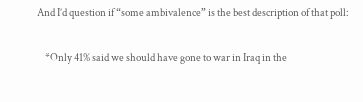And I’d question if “some ambivalence” is the best description of that poll:

    *Only 41% said we should have gone to war in Iraq in the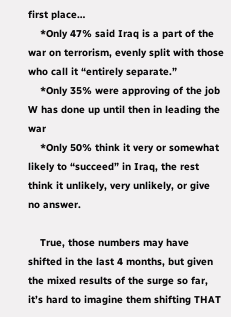first place…
    *Only 47% said Iraq is a part of the war on terrorism, evenly split with those who call it “entirely separate.”
    *Only 35% were approving of the job W has done up until then in leading the war
    *Only 50% think it very or somewhat likely to “succeed” in Iraq, the rest think it unlikely, very unlikely, or give no answer.

    True, those numbers may have shifted in the last 4 months, but given the mixed results of the surge so far, it’s hard to imagine them shifting THAT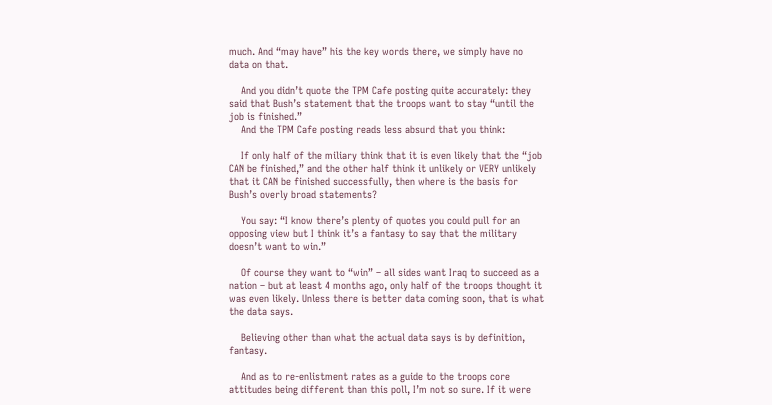much. And “may have” his the key words there, we simply have no data on that.

    And you didn’t quote the TPM Cafe posting quite accurately: they said that Bush’s statement that the troops want to stay “until the job is finished.”
    And the TPM Cafe posting reads less absurd that you think:

    If only half of the miliary think that it is even likely that the “job CAN be finished,” and the other half think it unlikely or VERY unlikely that it CAN be finished successfully, then where is the basis for Bush’s overly broad statements?

    You say: “I know there’s plenty of quotes you could pull for an opposing view but I think it’s a fantasy to say that the military doesn’t want to win.”

    Of course they want to “win” – all sides want Iraq to succeed as a nation – but at least 4 months ago, only half of the troops thought it was even likely. Unless there is better data coming soon, that is what the data says.

    Believing other than what the actual data says is by definition, fantasy.

    And as to re-enlistment rates as a guide to the troops core attitudes being different than this poll, I’m not so sure. If it were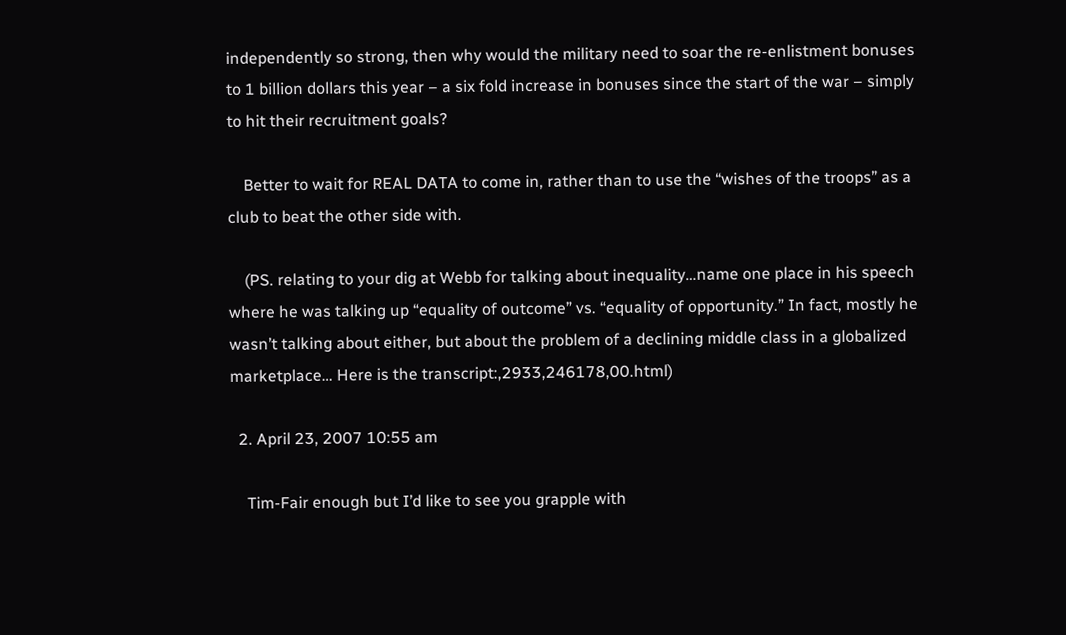independently so strong, then why would the military need to soar the re-enlistment bonuses to 1 billion dollars this year – a six fold increase in bonuses since the start of the war – simply to hit their recruitment goals?

    Better to wait for REAL DATA to come in, rather than to use the “wishes of the troops” as a club to beat the other side with.

    (PS. relating to your dig at Webb for talking about inequality…name one place in his speech where he was talking up “equality of outcome” vs. “equality of opportunity.” In fact, mostly he wasn’t talking about either, but about the problem of a declining middle class in a globalized marketplace… Here is the transcript:,2933,246178,00.html)

  2. April 23, 2007 10:55 am

    Tim-Fair enough but I’d like to see you grapple with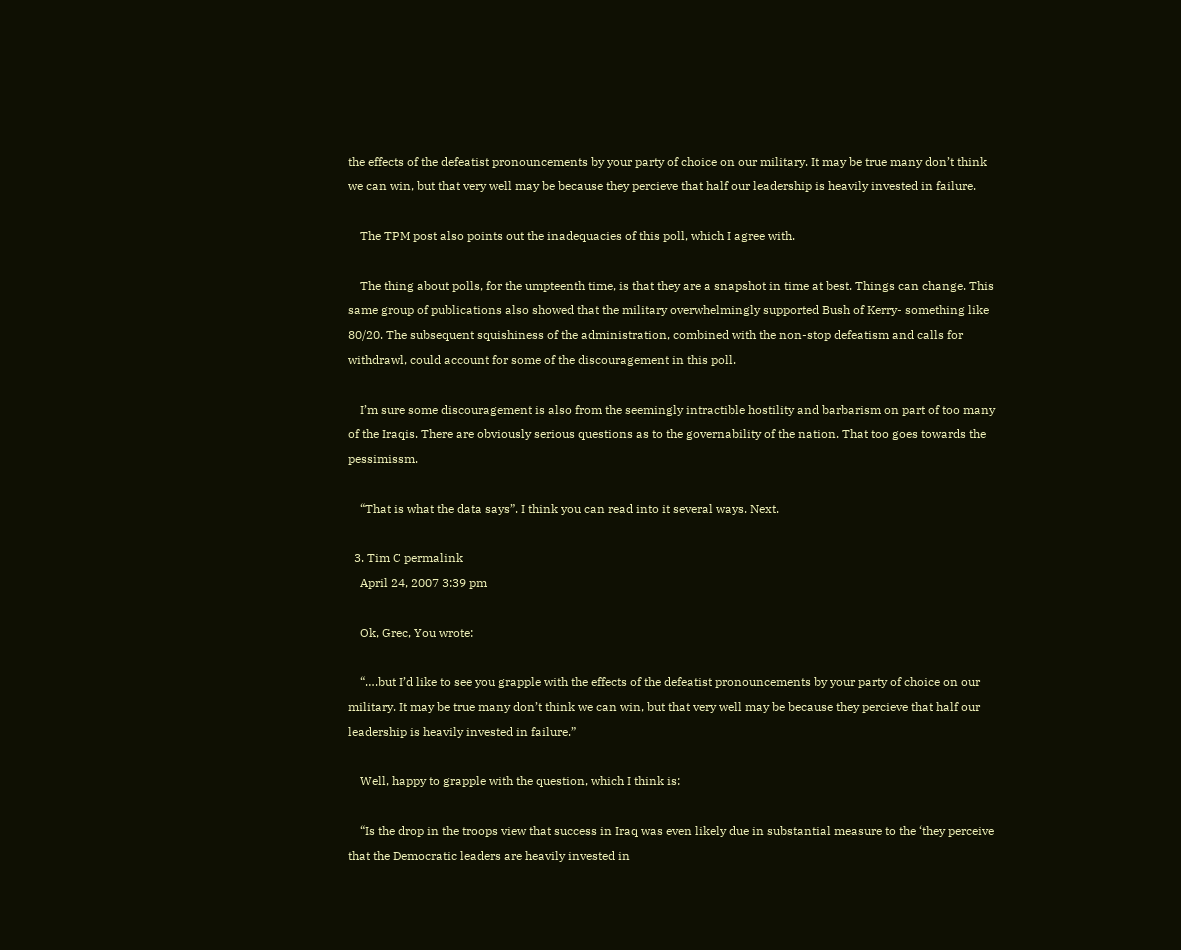the effects of the defeatist pronouncements by your party of choice on our military. It may be true many don’t think we can win, but that very well may be because they percieve that half our leadership is heavily invested in failure.

    The TPM post also points out the inadequacies of this poll, which I agree with.

    The thing about polls, for the umpteenth time, is that they are a snapshot in time at best. Things can change. This same group of publications also showed that the military overwhelmingly supported Bush of Kerry- something like 80/20. The subsequent squishiness of the administration, combined with the non-stop defeatism and calls for withdrawl, could account for some of the discouragement in this poll.

    I’m sure some discouragement is also from the seemingly intractible hostility and barbarism on part of too many of the Iraqis. There are obviously serious questions as to the governability of the nation. That too goes towards the pessimissm.

    “That is what the data says”. I think you can read into it several ways. Next.

  3. Tim C permalink
    April 24, 2007 3:39 pm

    Ok, Grec, You wrote:

    “….but I’d like to see you grapple with the effects of the defeatist pronouncements by your party of choice on our military. It may be true many don’t think we can win, but that very well may be because they percieve that half our leadership is heavily invested in failure.”

    Well, happy to grapple with the question, which I think is:

    “Is the drop in the troops view that success in Iraq was even likely due in substantial measure to the ‘they perceive that the Democratic leaders are heavily invested in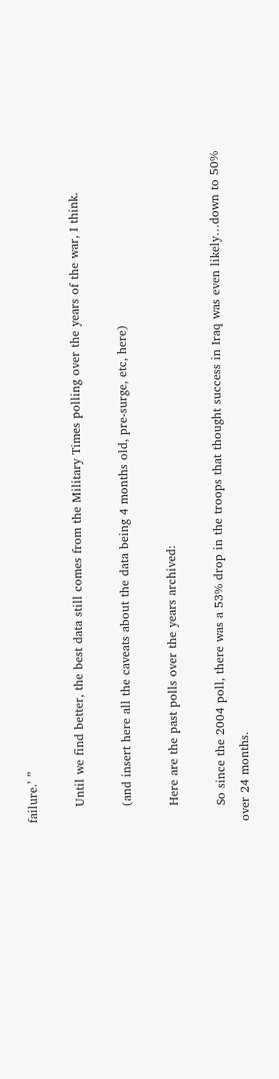failure.’ ”

    Until we find better, the best data still comes from the Military Times polling over the years of the war, I think.

    (and insert here all the caveats about the data being 4 months old, pre-surge, etc, here)

    Here are the past polls over the years archived:

    So since the 2004 poll, there was a 53% drop in the troops that thought success in Iraq was even likely…down to 50% over 24 months.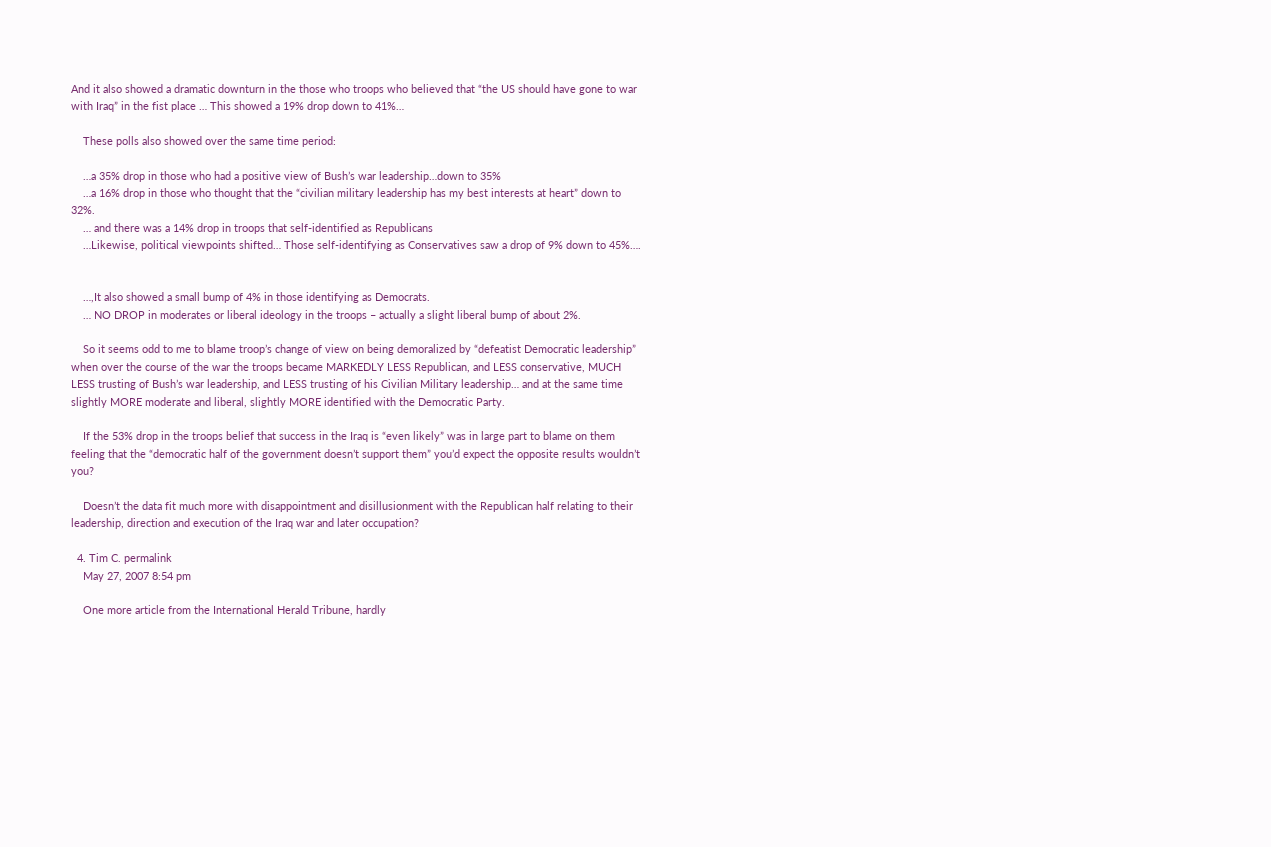And it also showed a dramatic downturn in the those who troops who believed that “the US should have gone to war with Iraq” in the fist place … This showed a 19% drop down to 41%…

    These polls also showed over the same time period:

    …a 35% drop in those who had a positive view of Bush’s war leadership…down to 35%
    …a 16% drop in those who thought that the “civilian military leadership has my best interests at heart” down to 32%.
    … and there was a 14% drop in troops that self-identified as Republicans
    …Likewise, political viewpoints shifted… Those self-identifying as Conservatives saw a drop of 9% down to 45%….


    …,It also showed a small bump of 4% in those identifying as Democrats.
    … NO DROP in moderates or liberal ideology in the troops – actually a slight liberal bump of about 2%.

    So it seems odd to me to blame troop’s change of view on being demoralized by “defeatist Democratic leadership” when over the course of the war the troops became MARKEDLY LESS Republican, and LESS conservative, MUCH LESS trusting of Bush’s war leadership, and LESS trusting of his Civilian Military leadership… and at the same time slightly MORE moderate and liberal, slightly MORE identified with the Democratic Party.

    If the 53% drop in the troops belief that success in the Iraq is “even likely” was in large part to blame on them feeling that the “democratic half of the government doesn’t support them” you’d expect the opposite results wouldn’t you?

    Doesn’t the data fit much more with disappointment and disillusionment with the Republican half relating to their leadership, direction and execution of the Iraq war and later occupation?

  4. Tim C. permalink
    May 27, 2007 8:54 pm

    One more article from the International Herald Tribune, hardly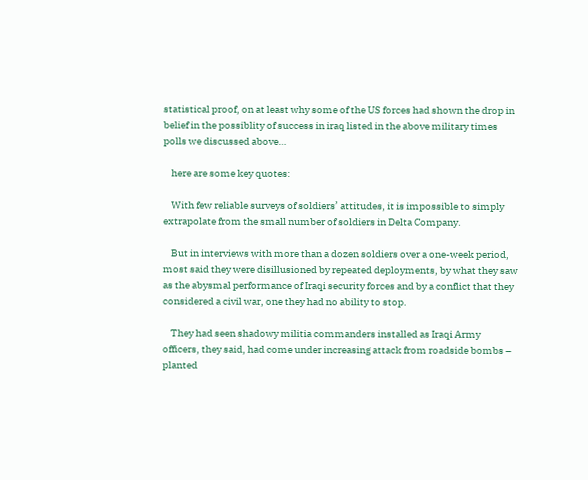statistical proof, on at least why some of the US forces had shown the drop in belief in the possiblity of success in iraq listed in the above military times polls we discussed above…

    here are some key quotes:

    With few reliable surveys of soldiers’ attitudes, it is impossible to simply extrapolate from the small number of soldiers in Delta Company.

    But in interviews with more than a dozen soldiers over a one-week period, most said they were disillusioned by repeated deployments, by what they saw as the abysmal performance of Iraqi security forces and by a conflict that they considered a civil war, one they had no ability to stop.

    They had seen shadowy militia commanders installed as Iraqi Army officers, they said, had come under increasing attack from roadside bombs – planted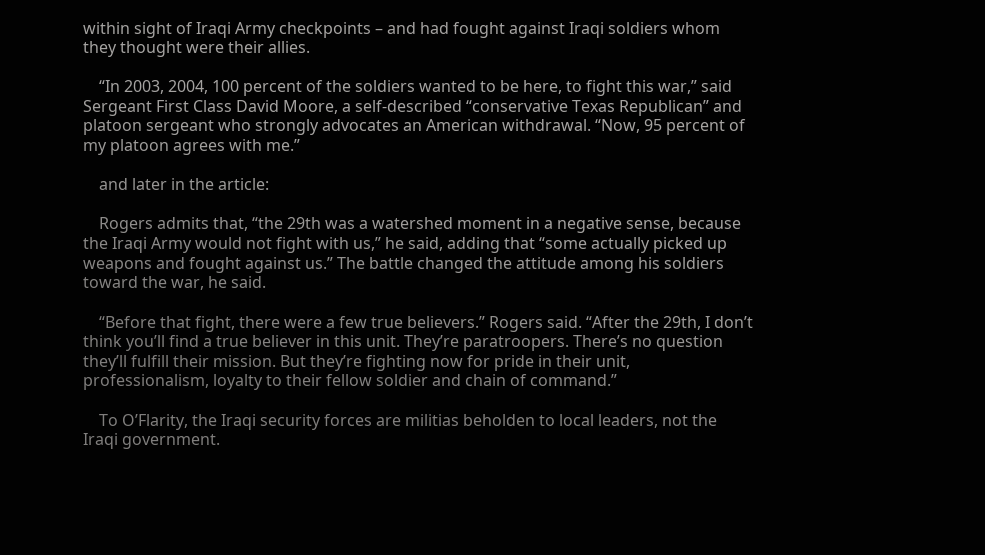within sight of Iraqi Army checkpoints – and had fought against Iraqi soldiers whom they thought were their allies.

    “In 2003, 2004, 100 percent of the soldiers wanted to be here, to fight this war,” said Sergeant First Class David Moore, a self-described “conservative Texas Republican” and platoon sergeant who strongly advocates an American withdrawal. “Now, 95 percent of my platoon agrees with me.”

    and later in the article:

    Rogers admits that, “the 29th was a watershed moment in a negative sense, because the Iraqi Army would not fight with us,” he said, adding that “some actually picked up weapons and fought against us.” The battle changed the attitude among his soldiers toward the war, he said.

    “Before that fight, there were a few true believers.” Rogers said. “After the 29th, I don’t think you’ll find a true believer in this unit. They’re paratroopers. There’s no question they’ll fulfill their mission. But they’re fighting now for pride in their unit, professionalism, loyalty to their fellow soldier and chain of command.”

    To O’Flarity, the Iraqi security forces are militias beholden to local leaders, not the Iraqi government.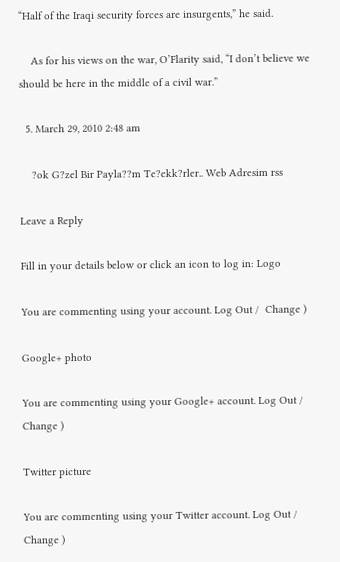“Half of the Iraqi security forces are insurgents,” he said.

    As for his views on the war, O’Flarity said, “I don’t believe we should be here in the middle of a civil war.”

  5. March 29, 2010 2:48 am

    ?ok G?zel Bir Payla??m Te?ekk?rler.. Web Adresim rss

Leave a Reply

Fill in your details below or click an icon to log in: Logo

You are commenting using your account. Log Out /  Change )

Google+ photo

You are commenting using your Google+ account. Log Out /  Change )

Twitter picture

You are commenting using your Twitter account. Log Out /  Change )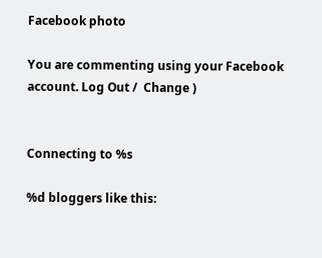Facebook photo

You are commenting using your Facebook account. Log Out /  Change )


Connecting to %s

%d bloggers like this: